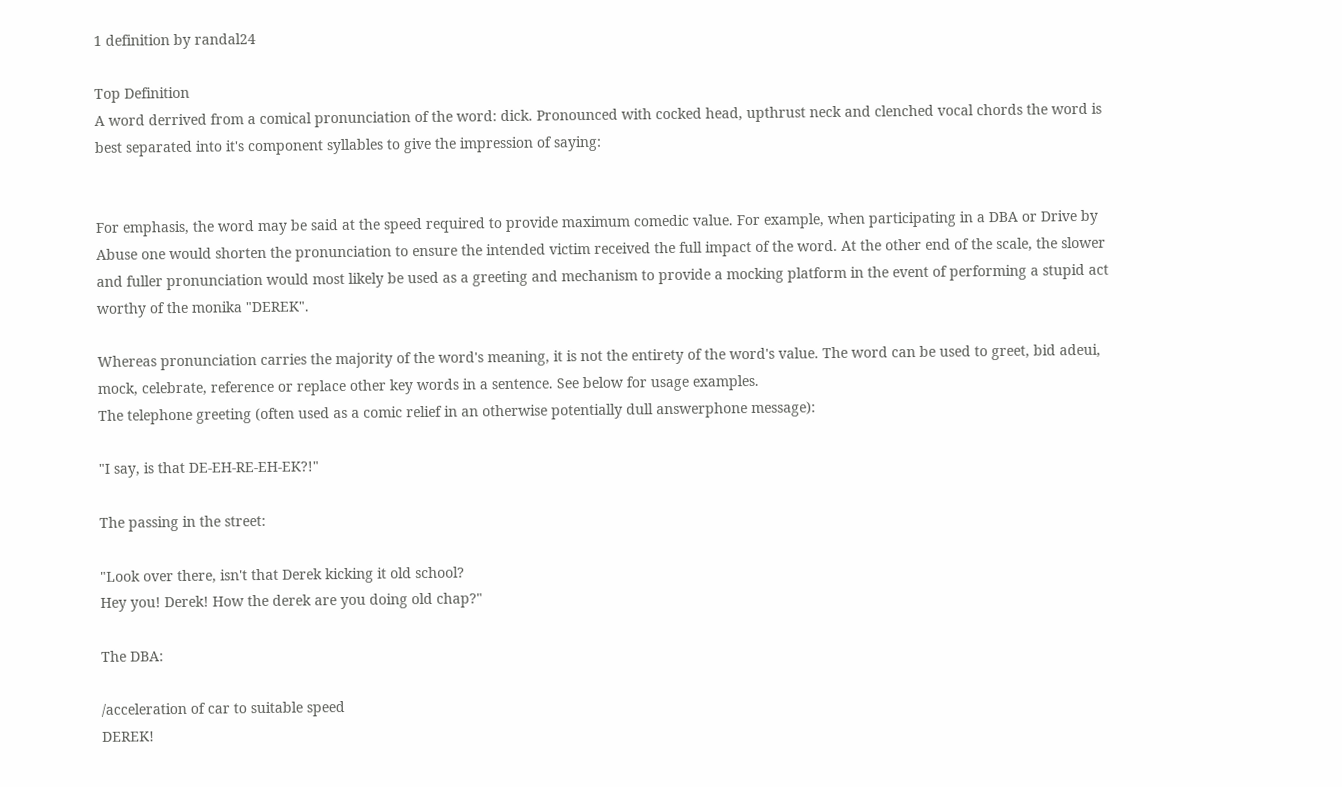1 definition by randal24

Top Definition
A word derrived from a comical pronunciation of the word: dick. Pronounced with cocked head, upthrust neck and clenched vocal chords the word is best separated into it's component syllables to give the impression of saying:


For emphasis, the word may be said at the speed required to provide maximum comedic value. For example, when participating in a DBA or Drive by Abuse one would shorten the pronunciation to ensure the intended victim received the full impact of the word. At the other end of the scale, the slower and fuller pronunciation would most likely be used as a greeting and mechanism to provide a mocking platform in the event of performing a stupid act worthy of the monika "DEREK".

Whereas pronunciation carries the majority of the word's meaning, it is not the entirety of the word's value. The word can be used to greet, bid adeui, mock, celebrate, reference or replace other key words in a sentence. See below for usage examples.
The telephone greeting (often used as a comic relief in an otherwise potentially dull answerphone message):

"I say, is that DE-EH-RE-EH-EK?!"

The passing in the street:

"Look over there, isn't that Derek kicking it old school?
Hey you! Derek! How the derek are you doing old chap?"

The DBA:

/acceleration of car to suitable speed
DEREK!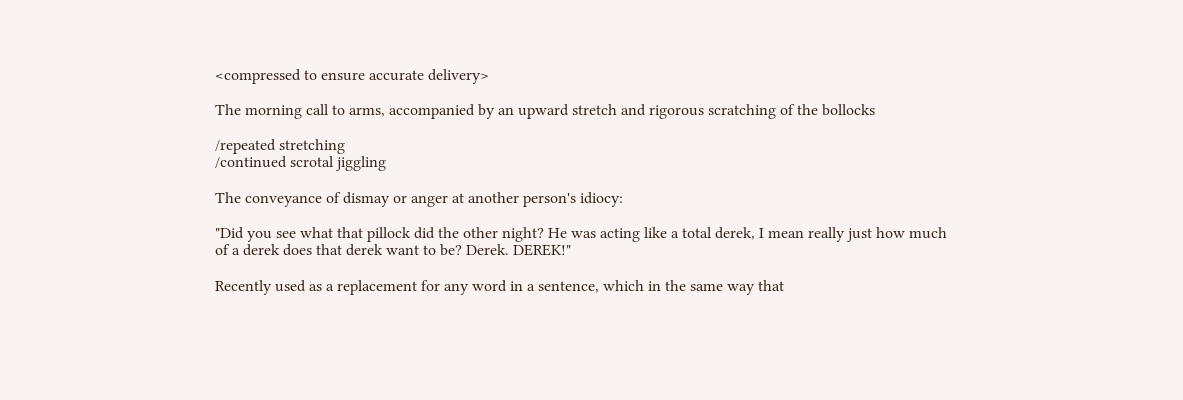<compressed to ensure accurate delivery>

The morning call to arms, accompanied by an upward stretch and rigorous scratching of the bollocks

/repeated stretching
/continued scrotal jiggling

The conveyance of dismay or anger at another person's idiocy:

"Did you see what that pillock did the other night? He was acting like a total derek, I mean really just how much of a derek does that derek want to be? Derek. DEREK!"

Recently used as a replacement for any word in a sentence, which in the same way that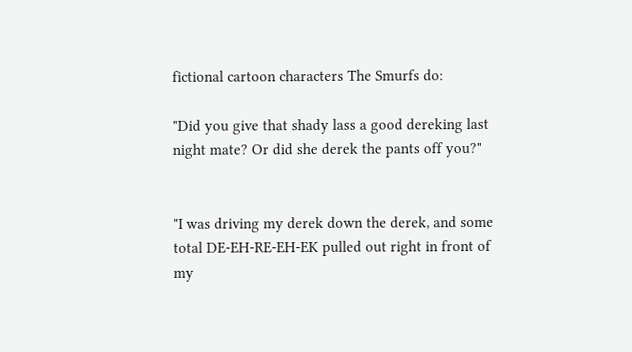fictional cartoon characters The Smurfs do:

"Did you give that shady lass a good dereking last night mate? Or did she derek the pants off you?"


"I was driving my derek down the derek, and some total DE-EH-RE-EH-EK pulled out right in front of my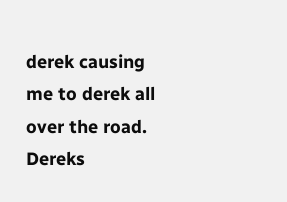derek causing me to derek all over the road. Dereks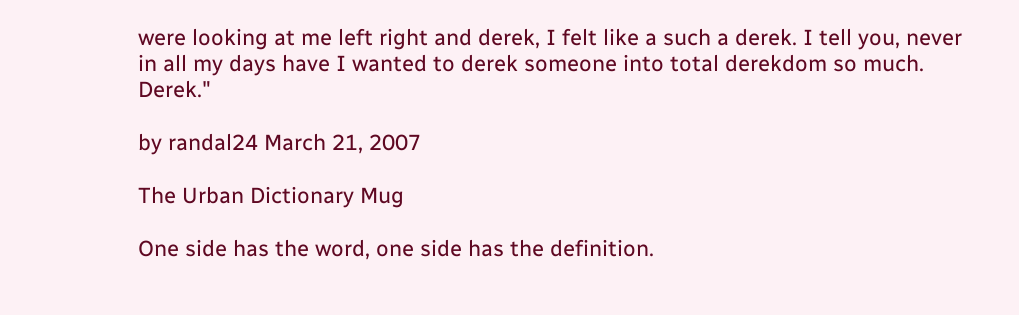were looking at me left right and derek, I felt like a such a derek. I tell you, never in all my days have I wanted to derek someone into total derekdom so much. Derek."

by randal24 March 21, 2007

The Urban Dictionary Mug

One side has the word, one side has the definition.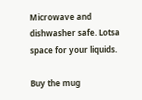Microwave and dishwasher safe. Lotsa space for your liquids.

Buy the mug